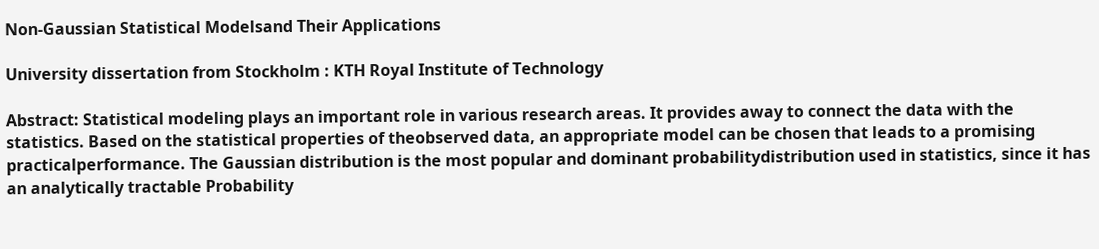Non-Gaussian Statistical Modelsand Their Applications

University dissertation from Stockholm : KTH Royal Institute of Technology

Abstract: Statistical modeling plays an important role in various research areas. It provides away to connect the data with the statistics. Based on the statistical properties of theobserved data, an appropriate model can be chosen that leads to a promising practicalperformance. The Gaussian distribution is the most popular and dominant probabilitydistribution used in statistics, since it has an analytically tractable Probability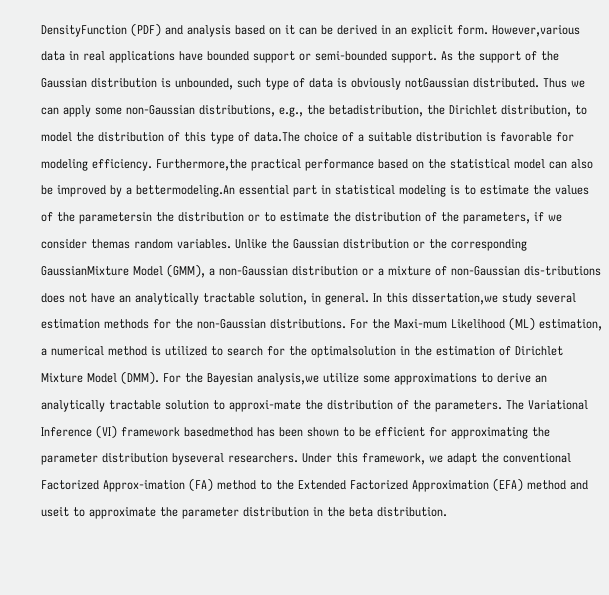DensityFunction (PDF) and analysis based on it can be derived in an explicit form. However,various data in real applications have bounded support or semi-bounded support. As the support of the Gaussian distribution is unbounded, such type of data is obviously notGaussian distributed. Thus we can apply some non-Gaussian distributions, e.g., the betadistribution, the Dirichlet distribution, to model the distribution of this type of data.The choice of a suitable distribution is favorable for modeling efficiency. Furthermore,the practical performance based on the statistical model can also be improved by a bettermodeling.An essential part in statistical modeling is to estimate the values of the parametersin the distribution or to estimate the distribution of the parameters, if we consider themas random variables. Unlike the Gaussian distribution or the corresponding GaussianMixture Model (GMM), a non-Gaussian distribution or a mixture of non-Gaussian dis-tributions does not have an analytically tractable solution, in general. In this dissertation,we study several estimation methods for the non-Gaussian distributions. For the Maxi-mum Likelihood (ML) estimation, a numerical method is utilized to search for the optimalsolution in the estimation of Dirichlet Mixture Model (DMM). For the Bayesian analysis,we utilize some approximations to derive an analytically tractable solution to approxi-mate the distribution of the parameters. The Variational Inference (VI) framework basedmethod has been shown to be efficient for approximating the parameter distribution byseveral researchers. Under this framework, we adapt the conventional Factorized Approx-imation (FA) method to the Extended Factorized Approximation (EFA) method and useit to approximate the parameter distribution in the beta distribution.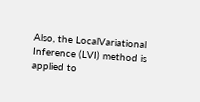Also, the LocalVariational Inference (LVI) method is applied to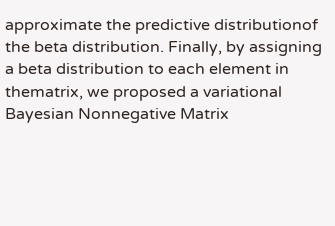approximate the predictive distributionof the beta distribution. Finally, by assigning a beta distribution to each element in thematrix, we proposed a variational Bayesian Nonnegative Matrix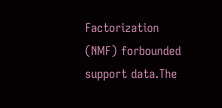Factorization (NMF) forbounded support data.The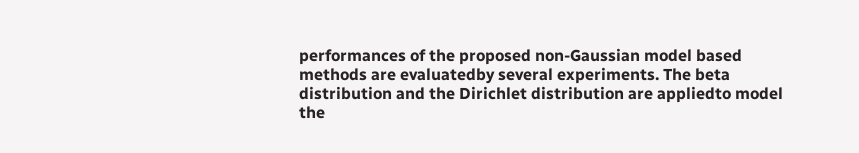performances of the proposed non-Gaussian model based methods are evaluatedby several experiments. The beta distribution and the Dirichlet distribution are appliedto model the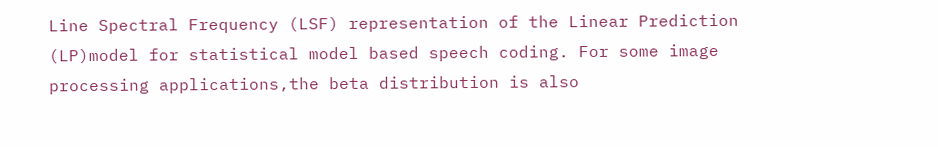Line Spectral Frequency (LSF) representation of the Linear Prediction (LP)model for statistical model based speech coding. For some image processing applications,the beta distribution is also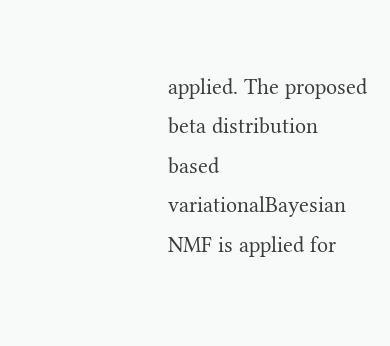applied. The proposed beta distribution based variationalBayesian NMF is applied for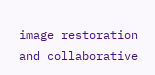image restoration and collaborative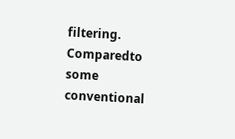filtering. Comparedto some conventional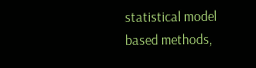statistical model based methods,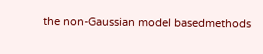the non-Gaussian model basedmethods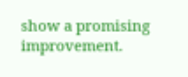show a promising improvement.